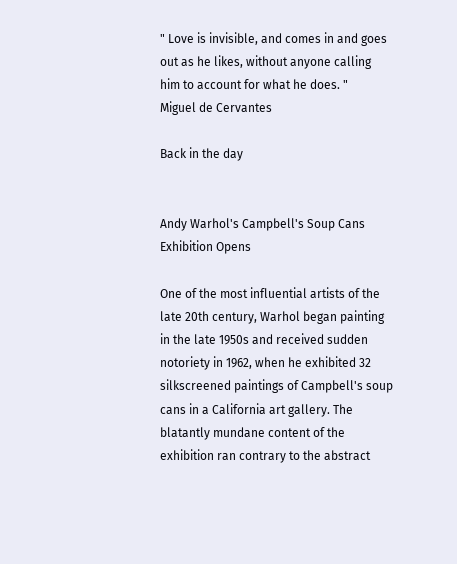" Love is invisible, and comes in and goes out as he likes, without anyone calling him to account for what he does. "
Miguel de Cervantes

Back in the day


Andy Warhol's Campbell's Soup Cans Exhibition Opens

One of the most influential artists of the late 20th century, Warhol began painting in the late 1950s and received sudden notoriety in 1962, when he exhibited 32 silkscreened paintings of Campbell's soup cans in a California art gallery. The blatantly mundane content of the exhibition ran contrary to the abstract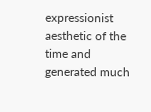expressionist aesthetic of the time and generated much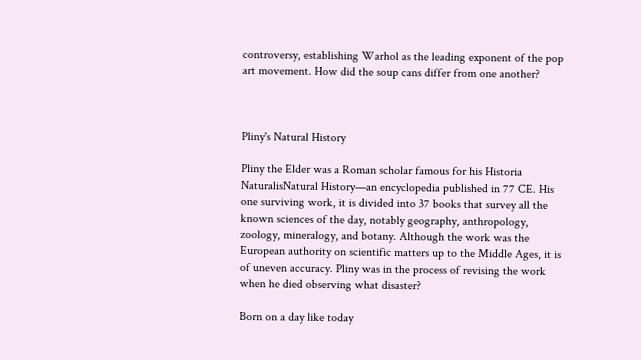controversy, establishing Warhol as the leading exponent of the pop art movement. How did the soup cans differ from one another?



Pliny's Natural History

Pliny the Elder was a Roman scholar famous for his Historia NaturalisNatural History—an encyclopedia published in 77 CE. His one surviving work, it is divided into 37 books that survey all the known sciences of the day, notably geography, anthropology, zoology, mineralogy, and botany. Although the work was the European authority on scientific matters up to the Middle Ages, it is of uneven accuracy. Pliny was in the process of revising the work when he died observing what disaster?

Born on a day like today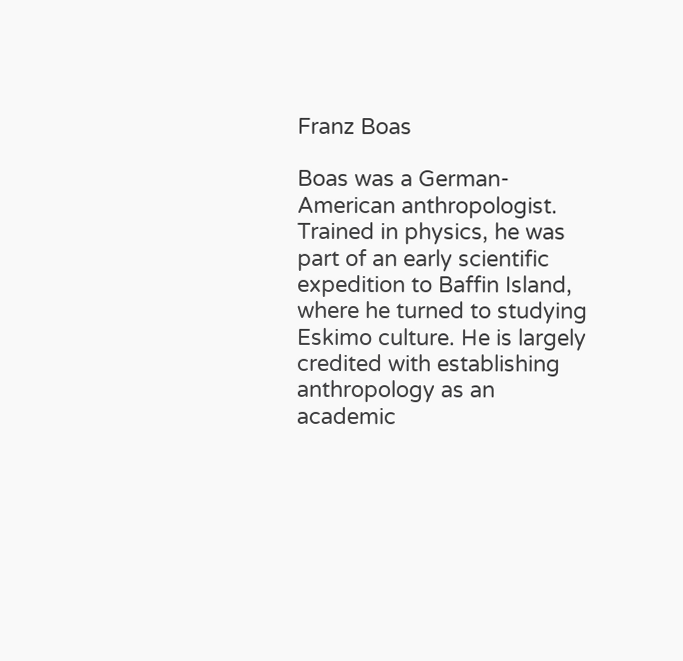Franz Boas

Boas was a German-American anthropologist. Trained in physics, he was part of an early scientific expedition to Baffin Island, where he turned to studying Eskimo culture. He is largely credited with establishing anthropology as an academic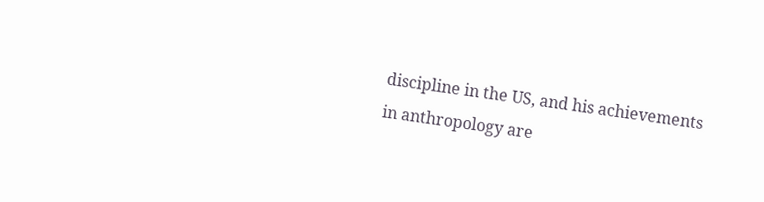discipline in the US, and his achievements in anthropology are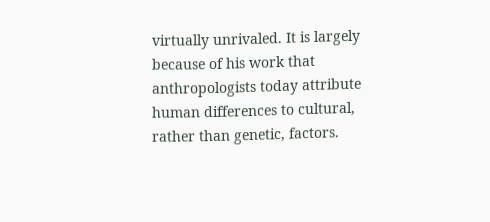virtually unrivaled. It is largely because of his work that anthropologists today attribute human differences to cultural, rather than genetic, factors.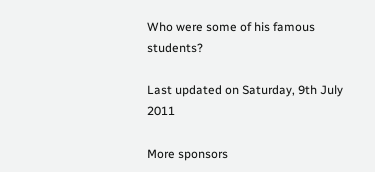Who were some of his famous students?

Last updated on Saturday, 9th July 2011

More sponsors